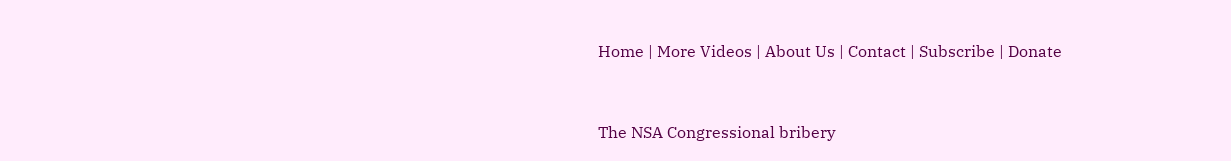Home | More Videos | About Us | Contact | Subscribe | Donate


The NSA Congressional bribery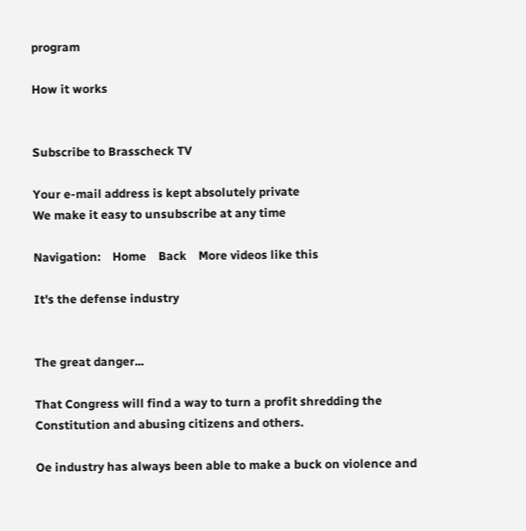program

How it works


Subscribe to Brasscheck TV

Your e-mail address is kept absolutely private
We make it easy to unsubscribe at any time

Navigation:    Home    Back    More videos like this

It's the defense industry


The great danger...

That Congress will find a way to turn a profit shredding the Constitution and abusing citizens and others.

Oe industry has always been able to make a buck on violence and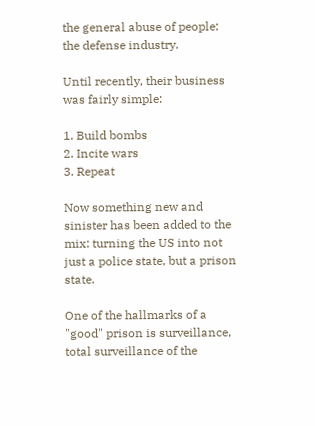the general abuse of people: the defense industry.

Until recently, their business was fairly simple:

1. Build bombs
2. Incite wars
3. Repeat

Now something new and sinister has been added to the mix: turning the US into not just a police state, but a prison state.

One of the hallmarks of a "good" prison is surveillance, total surveillance of the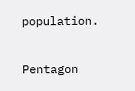population.

Pentagon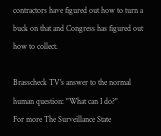contractors have figured out how to turn a buck on that and Congress has figured out how to collect.

Brasscheck TV's answer to the normal human question: "What can I do?"
For more The Surveillance State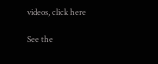videos, click here

See the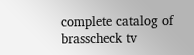complete catalog of
brasscheck tv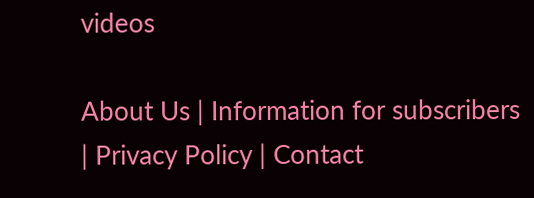videos

About Us | Information for subscribers | Privacy Policy | Contact